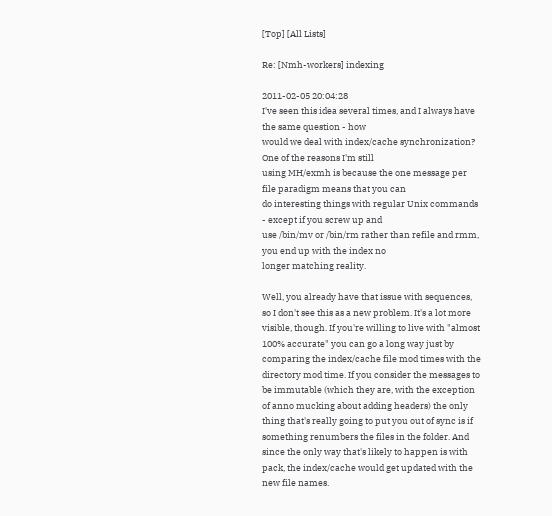[Top] [All Lists]

Re: [Nmh-workers] indexing

2011-02-05 20:04:28
I've seen this idea several times, and I always have the same question - how
would we deal with index/cache synchronization?  One of the reasons I'm still
using MH/exmh is because the one message per file paradigm means that you can
do interesting things with regular Unix commands - except if you screw up and
use /bin/mv or /bin/rm rather than refile and rmm, you end up with the index no
longer matching reality.

Well, you already have that issue with sequences, so I don't see this as a new problem. It's a lot more visible, though. If you're willing to live with "almost 100% accurate" you can go a long way just by comparing the index/cache file mod times with the directory mod time. If you consider the messages to be immutable (which they are, with the exception of anno mucking about adding headers) the only thing that's really going to put you out of sync is if something renumbers the files in the folder. And since the only way that's likely to happen is with pack, the index/cache would get updated with the new file names.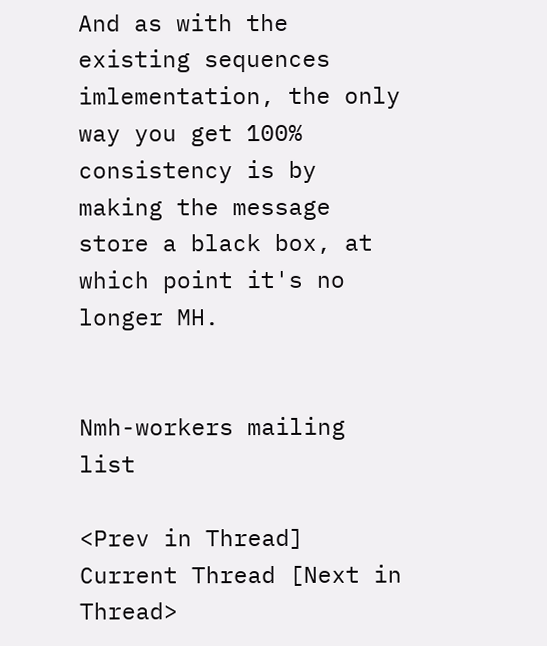And as with the existing sequences imlementation, the only way you get 100% consistency is by making the message store a black box, at which point it's no longer MH.


Nmh-workers mailing list

<Prev in Thread] Current Thread [Next in Thread>